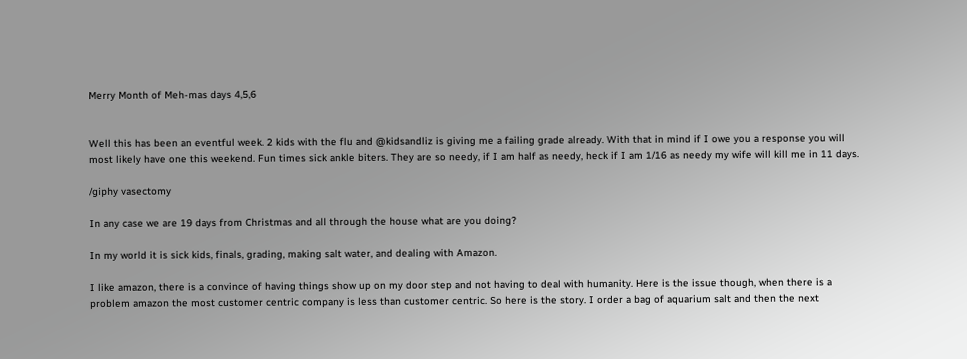Merry Month of Meh-mas days 4,5,6


Well this has been an eventful week. 2 kids with the flu and @kidsandliz is giving me a failing grade already. With that in mind if I owe you a response you will most likely have one this weekend. Fun times sick ankle biters. They are so needy, if I am half as needy, heck if I am 1/16 as needy my wife will kill me in 11 days.

/giphy vasectomy

In any case we are 19 days from Christmas and all through the house what are you doing?

In my world it is sick kids, finals, grading, making salt water, and dealing with Amazon.

I like amazon, there is a convince of having things show up on my door step and not having to deal with humanity. Here is the issue though, when there is a problem amazon the most customer centric company is less than customer centric. So here is the story. I order a bag of aquarium salt and then the next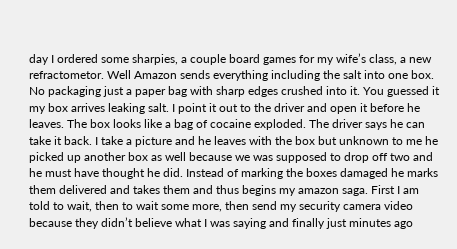day I ordered some sharpies, a couple board games for my wife’s class, a new refractometor. Well Amazon sends everything including the salt into one box. No packaging just a paper bag with sharp edges crushed into it. You guessed it my box arrives leaking salt. I point it out to the driver and open it before he leaves. The box looks like a bag of cocaine exploded. The driver says he can take it back. I take a picture and he leaves with the box but unknown to me he picked up another box as well because we was supposed to drop off two and he must have thought he did. Instead of marking the boxes damaged he marks them delivered and takes them and thus begins my amazon saga. First I am told to wait, then to wait some more, then send my security camera video because they didn’t believe what I was saying and finally just minutes ago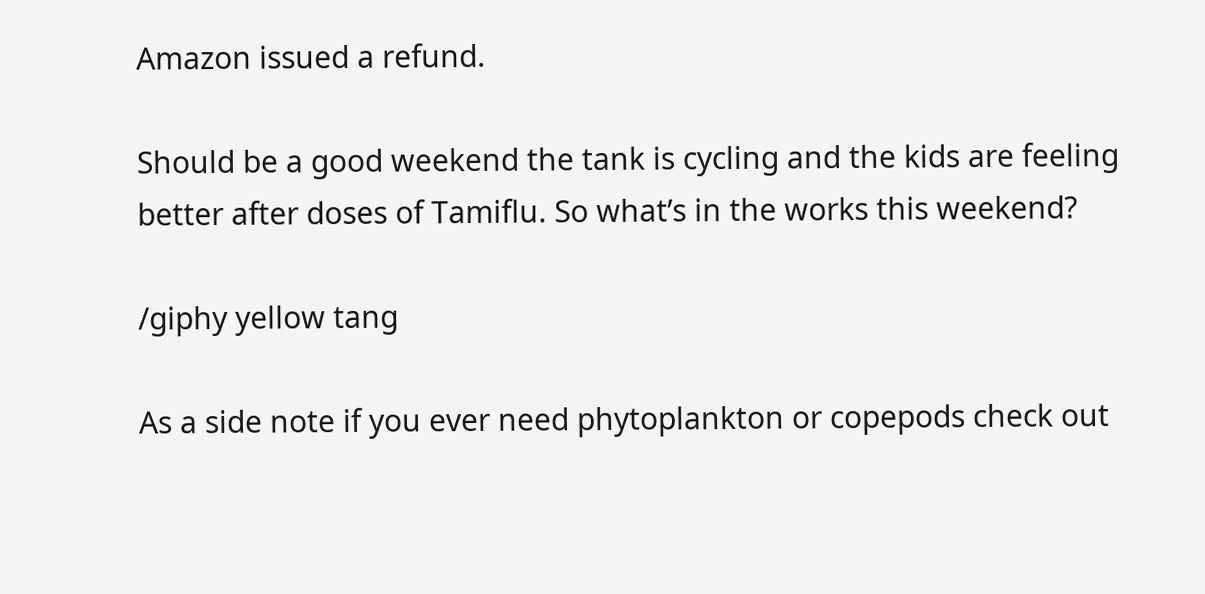Amazon issued a refund.

Should be a good weekend the tank is cycling and the kids are feeling better after doses of Tamiflu. So what’s in the works this weekend?

/giphy yellow tang

As a side note if you ever need phytoplankton or copepods check out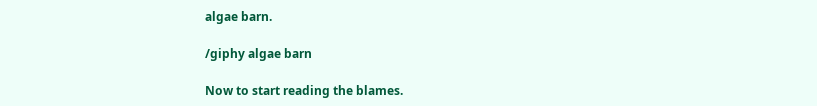algae barn.

/giphy algae barn

Now to start reading the blames.